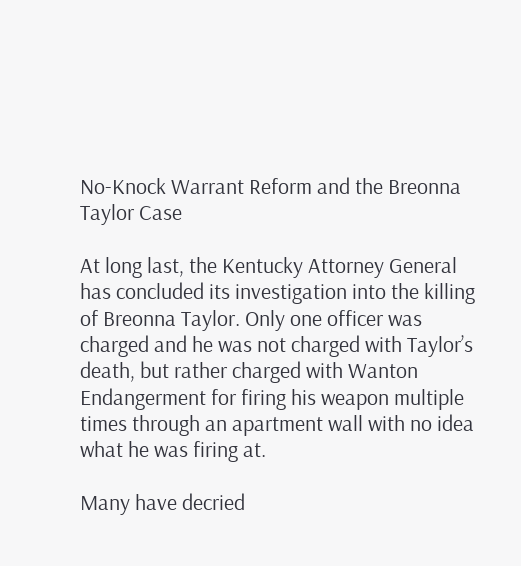No-Knock Warrant Reform and the Breonna Taylor Case

At long last, the Kentucky Attorney General has concluded its investigation into the killing of Breonna Taylor. Only one officer was charged and he was not charged with Taylor’s death, but rather charged with Wanton Endangerment for firing his weapon multiple times through an apartment wall with no idea what he was firing at.

Many have decried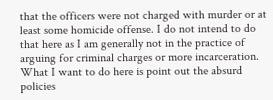that the officers were not charged with murder or at least some homicide offense. I do not intend to do that here as I am generally not in the practice of arguing for criminal charges or more incarceration. What I want to do here is point out the absurd policies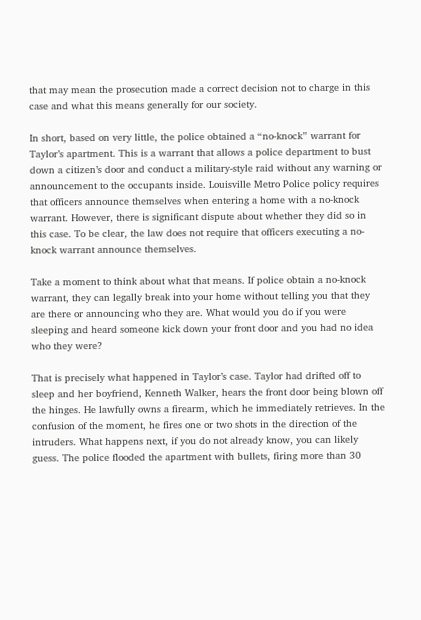that may mean the prosecution made a correct decision not to charge in this case and what this means generally for our society.

In short, based on very little, the police obtained a “no-knock” warrant for Taylor’s apartment. This is a warrant that allows a police department to bust down a citizen’s door and conduct a military-style raid without any warning or announcement to the occupants inside. Louisville Metro Police policy requires that officers announce themselves when entering a home with a no-knock warrant. However, there is significant dispute about whether they did so in this case. To be clear, the law does not require that officers executing a no-knock warrant announce themselves.

Take a moment to think about what that means. If police obtain a no-knock warrant, they can legally break into your home without telling you that they are there or announcing who they are. What would you do if you were sleeping and heard someone kick down your front door and you had no idea who they were?

That is precisely what happened in Taylor’s case. Taylor had drifted off to sleep and her boyfriend, Kenneth Walker, hears the front door being blown off the hinges. He lawfully owns a firearm, which he immediately retrieves. In the confusion of the moment, he fires one or two shots in the direction of the intruders. What happens next, if you do not already know, you can likely guess. The police flooded the apartment with bullets, firing more than 30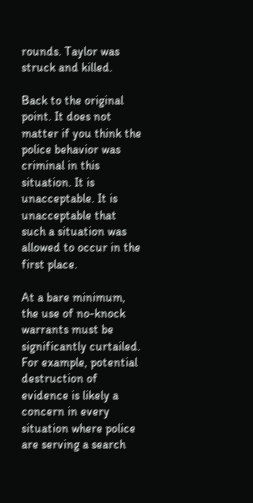rounds. Taylor was struck and killed.

Back to the original point. It does not matter if you think the police behavior was criminal in this situation. It is unacceptable. It is unacceptable that such a situation was allowed to occur in the first place.

At a bare minimum, the use of no-knock warrants must be significantly curtailed. For example, potential destruction of evidence is likely a concern in every situation where police are serving a search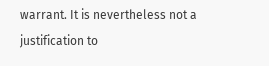warrant. It is nevertheless not a justification to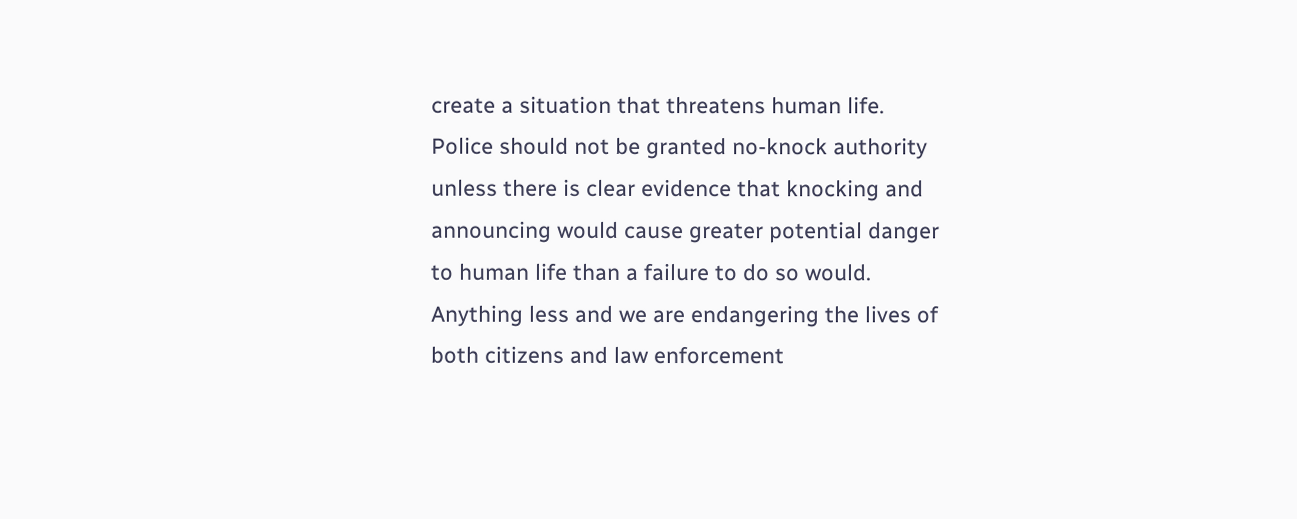create a situation that threatens human life. Police should not be granted no-knock authority unless there is clear evidence that knocking and announcing would cause greater potential danger to human life than a failure to do so would. Anything less and we are endangering the lives of both citizens and law enforcement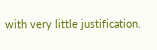with very little justification.